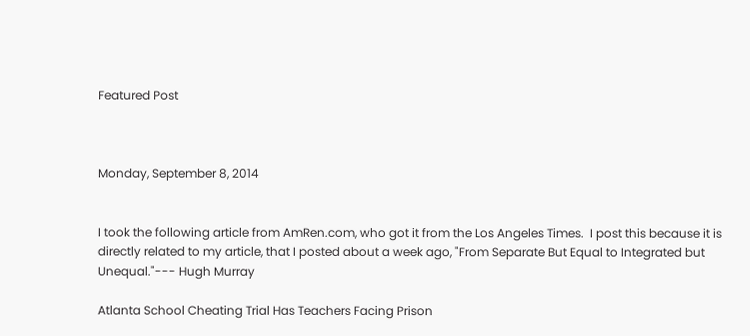Featured Post



Monday, September 8, 2014


I took the following article from AmRen.com, who got it from the Los Angeles Times.  I post this because it is directly related to my article, that I posted about a week ago, "From Separate But Equal to Integrated but Unequal."--- Hugh Murray

Atlanta School Cheating Trial Has Teachers Facing Prison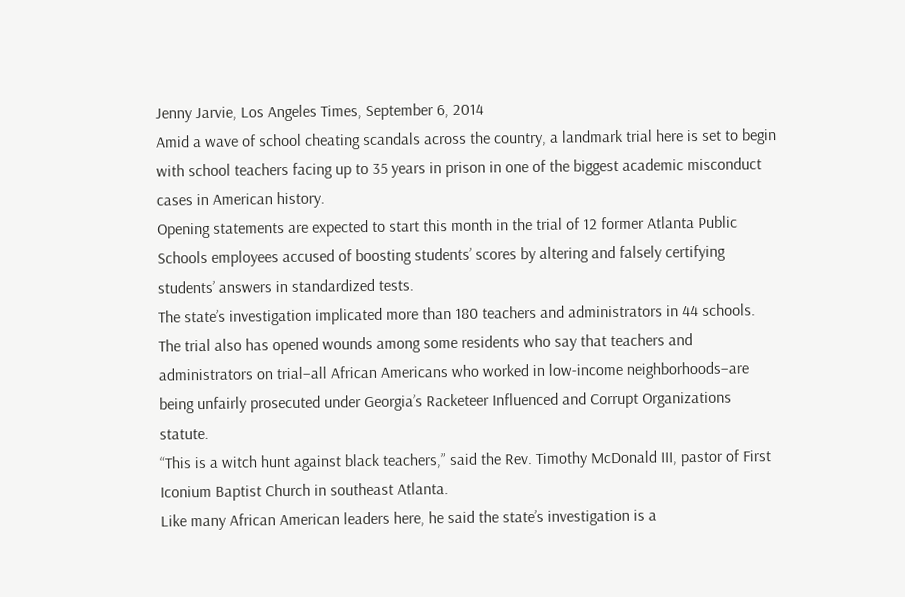Jenny Jarvie, Los Angeles Times, September 6, 2014
Amid a wave of school cheating scandals across the country, a landmark trial here is set to begin with school teachers facing up to 35 years in prison in one of the biggest academic misconduct cases in American history.
Opening statements are expected to start this month in the trial of 12 former Atlanta Public Schools employees accused of boosting students’ scores by altering and falsely certifying students’ answers in standardized tests.
The state’s investigation implicated more than 180 teachers and administrators in 44 schools.
The trial also has opened wounds among some residents who say that teachers and administrators on trial–all African Americans who worked in low-income neighborhoods–are being unfairly prosecuted under Georgia’s Racketeer Influenced and Corrupt Organizations statute.
“This is a witch hunt against black teachers,” said the Rev. Timothy McDonald III, pastor of First Iconium Baptist Church in southeast Atlanta.
Like many African American leaders here, he said the state’s investigation is a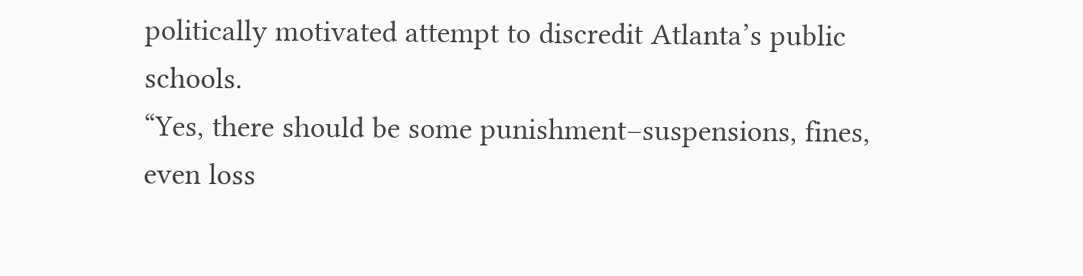politically motivated attempt to discredit Atlanta’s public schools.
“Yes, there should be some punishment–suspensions, fines, even loss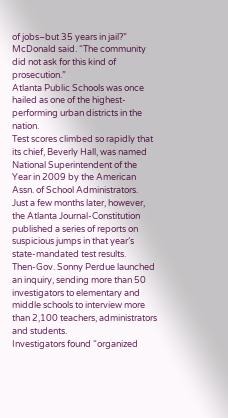of jobs–but 35 years in jail?” McDonald said. “The community did not ask for this kind of prosecution.”
Atlanta Public Schools was once hailed as one of the highest-performing urban districts in the nation.
Test scores climbed so rapidly that its chief, Beverly Hall, was named National Superintendent of the Year in 2009 by the American Assn. of School Administrators.
Just a few months later, however, the Atlanta Journal-Constitution published a series of reports on suspicious jumps in that year’s state-mandated test results.
Then-Gov. Sonny Perdue launched an inquiry, sending more than 50 investigators to elementary and middle schools to interview more than 2,100 teachers, administrators and students.
Investigators found “organized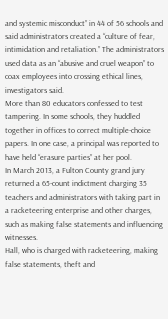and systemic misconduct” in 44 of 56 schools and said administrators created a “culture of fear, intimidation and retaliation.” The administrators used data as an “abusive and cruel weapon” to coax employees into crossing ethical lines, investigators said.
More than 80 educators confessed to test tampering. In some schools, they huddled together in offices to correct multiple-choice papers. In one case, a principal was reported to have held “erasure parties” at her pool.
In March 2013, a Fulton County grand jury returned a 65-count indictment charging 35 teachers and administrators with taking part in a racketeering enterprise and other charges, such as making false statements and influencing witnesses.
Hall, who is charged with racketeering, making false statements, theft and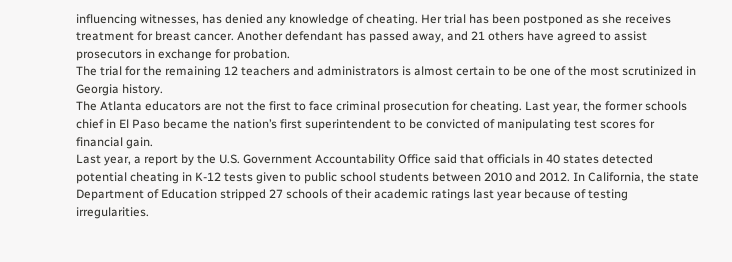influencing witnesses, has denied any knowledge of cheating. Her trial has been postponed as she receives treatment for breast cancer. Another defendant has passed away, and 21 others have agreed to assist prosecutors in exchange for probation.
The trial for the remaining 12 teachers and administrators is almost certain to be one of the most scrutinized in Georgia history.
The Atlanta educators are not the first to face criminal prosecution for cheating. Last year, the former schools chief in El Paso became the nation’s first superintendent to be convicted of manipulating test scores for financial gain.
Last year, a report by the U.S. Government Accountability Office said that officials in 40 states detected potential cheating in K-12 tests given to public school students between 2010 and 2012. In California, the state Department of Education stripped 27 schools of their academic ratings last year because of testing irregularities.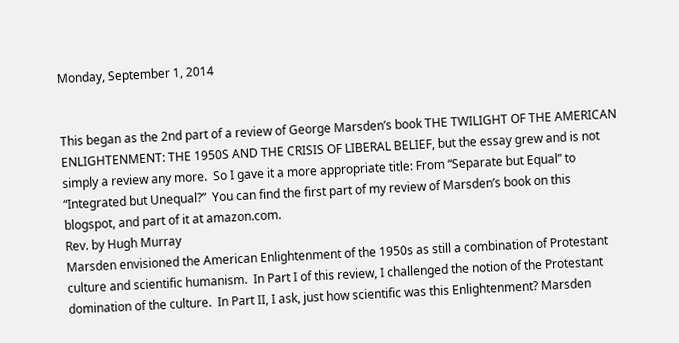Monday, September 1, 2014


This began as the 2nd part of a review of George Marsden’s book THE TWILIGHT OF THE AMERICAN ENLIGHTENMENT: THE 1950S AND THE CRISIS OF LIBERAL BELIEF, but the essay grew and is not simply a review any more.  So I gave it a more appropriate title: From “Separate but Equal” to “Integrated but Unequal?”  You can find the first part of my review of Marsden’s book on this blogspot, and part of it at amazon.com.
Rev. by Hugh Murray
Marsden envisioned the American Enlightenment of the 1950s as still a combination of Protestant culture and scientific humanism.  In Part I of this review, I challenged the notion of the Protestant domination of the culture.  In Part II, I ask, just how scientific was this Enlightenment? Marsden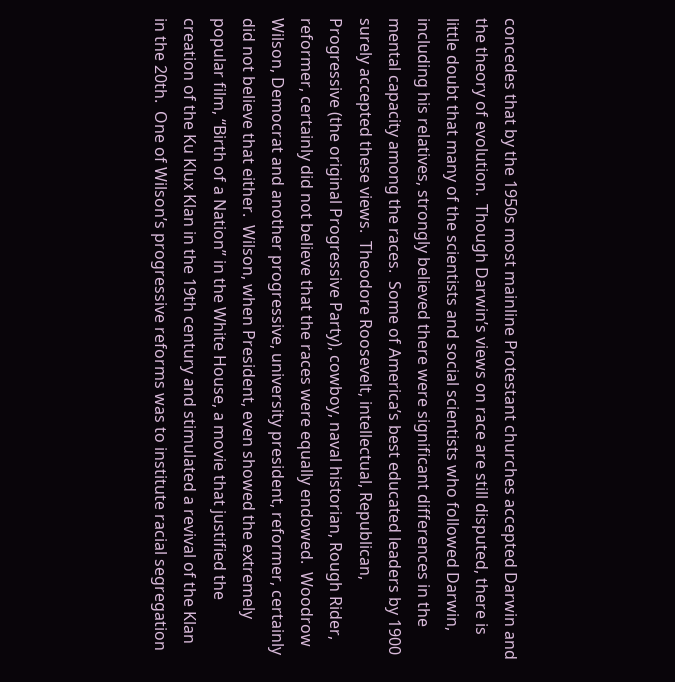concedes that by the 1950s most mainline Protestant churches accepted Darwin and the theory of evolution.  Though Darwin’s views on race are still disputed, there is little doubt that many of the scientists and social scientists who followed Darwin, including his relatives, strongly believed there were significant differences in the mental capacity among the races.  Some of America’s best educated leaders by 1900 surely accepted these views.  Theodore Roosevelt, intellectual, Republican, Progressive (the original Progressive Party), cowboy, naval historian, Rough Rider, reformer, certainly did not believe that the races were equally endowed.  Woodrow Wilson, Democrat and another progressive, university president, reformer, certainly did not believe that either.  Wilson, when President, even showed the extremely popular film, “Birth of a Nation” in the White House, a movie that justified the creation of the Ku Klux Klan in the 19th century and stimulated a revival of the Klan in the 20th.  One of Wilson’s progressive reforms was to institute racial segregation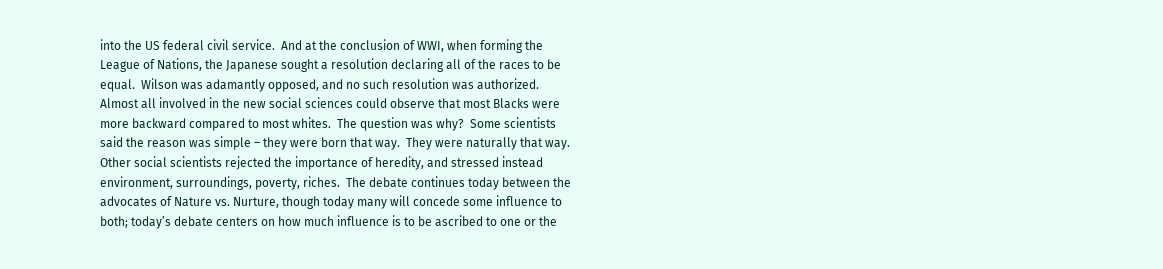into the US federal civil service.  And at the conclusion of WWI, when forming the League of Nations, the Japanese sought a resolution declaring all of the races to be equal.  Wilson was adamantly opposed, and no such resolution was authorized.
Almost all involved in the new social sciences could observe that most Blacks were more backward compared to most whites.  The question was why?  Some scientists said the reason was simple – they were born that way.  They were naturally that way.  Other social scientists rejected the importance of heredity, and stressed instead environment, surroundings, poverty, riches.  The debate continues today between the advocates of Nature vs. Nurture, though today many will concede some influence to both; today’s debate centers on how much influence is to be ascribed to one or the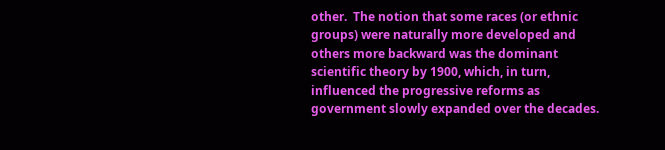other.  The notion that some races (or ethnic groups) were naturally more developed and others more backward was the dominant scientific theory by 1900, which, in turn, influenced the progressive reforms as government slowly expanded over the decades.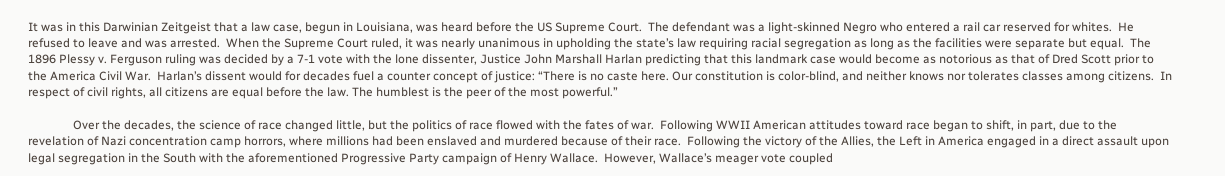It was in this Darwinian Zeitgeist that a law case, begun in Louisiana, was heard before the US Supreme Court.  The defendant was a light-skinned Negro who entered a rail car reserved for whites.  He refused to leave and was arrested.  When the Supreme Court ruled, it was nearly unanimous in upholding the state’s law requiring racial segregation as long as the facilities were separate but equal.  The 1896 Plessy v. Ferguson ruling was decided by a 7-1 vote with the lone dissenter, Justice John Marshall Harlan predicting that this landmark case would become as notorious as that of Dred Scott prior to the America Civil War.  Harlan’s dissent would for decades fuel a counter concept of justice: “There is no caste here. Our constitution is color-blind, and neither knows nor tolerates classes among citizens.  In respect of civil rights, all citizens are equal before the law. The humblest is the peer of the most powerful.”

               Over the decades, the science of race changed little, but the politics of race flowed with the fates of war.  Following WWII American attitudes toward race began to shift, in part, due to the revelation of Nazi concentration camp horrors, where millions had been enslaved and murdered because of their race.  Following the victory of the Allies, the Left in America engaged in a direct assault upon legal segregation in the South with the aforementioned Progressive Party campaign of Henry Wallace.  However, Wallace’s meager vote coupled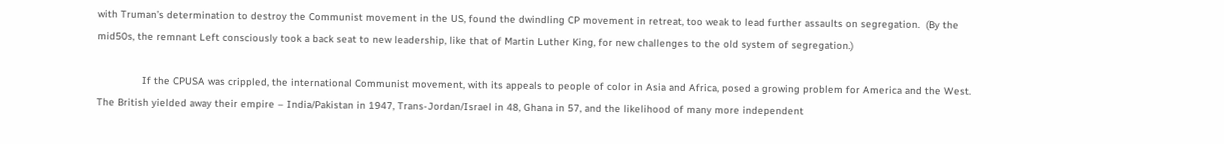with Truman’s determination to destroy the Communist movement in the US, found the dwindling CP movement in retreat, too weak to lead further assaults on segregation.  (By the mid50s, the remnant Left consciously took a back seat to new leadership, like that of Martin Luther King, for new challenges to the old system of segregation.)

               If the CPUSA was crippled, the international Communist movement, with its appeals to people of color in Asia and Africa, posed a growing problem for America and the West.  The British yielded away their empire – India/Pakistan in 1947, Trans-Jordan/Israel in 48, Ghana in 57, and the likelihood of many more independent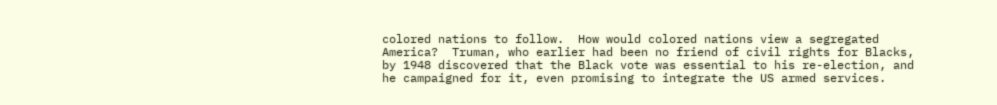colored nations to follow.  How would colored nations view a segregated America?  Truman, who earlier had been no friend of civil rights for Blacks, by 1948 discovered that the Black vote was essential to his re-election, and he campaigned for it, even promising to integrate the US armed services.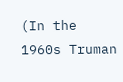(In the 1960s Truman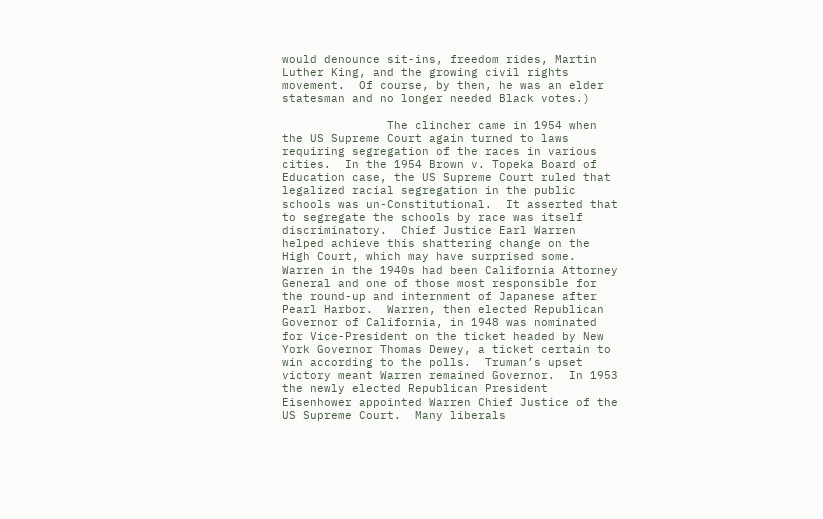would denounce sit-ins, freedom rides, Martin Luther King, and the growing civil rights movement.  Of course, by then, he was an elder statesman and no longer needed Black votes.)

               The clincher came in 1954 when the US Supreme Court again turned to laws requiring segregation of the races in various cities.  In the 1954 Brown v. Topeka Board of Education case, the US Supreme Court ruled that legalized racial segregation in the public schools was un-Constitutional.  It asserted that to segregate the schools by race was itself discriminatory.  Chief Justice Earl Warren helped achieve this shattering change on the High Court, which may have surprised some.  Warren in the 1940s had been California Attorney General and one of those most responsible for the round-up and internment of Japanese after Pearl Harbor.  Warren, then elected Republican Governor of California, in 1948 was nominated for Vice-President on the ticket headed by New York Governor Thomas Dewey, a ticket certain to win according to the polls.  Truman’s upset victory meant Warren remained Governor.  In 1953 the newly elected Republican President Eisenhower appointed Warren Chief Justice of the US Supreme Court.  Many liberals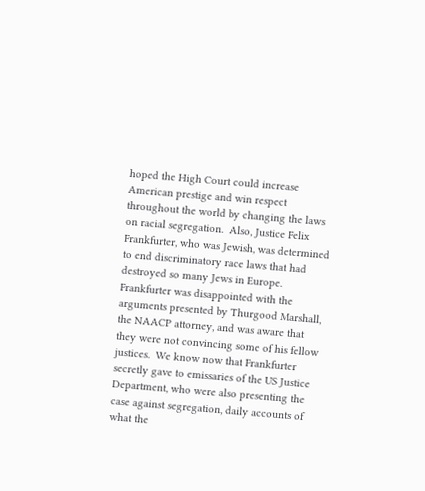hoped the High Court could increase American prestige and win respect throughout the world by changing the laws on racial segregation.  Also, Justice Felix Frankfurter, who was Jewish, was determined to end discriminatory race laws that had destroyed so many Jews in Europe.  Frankfurter was disappointed with the arguments presented by Thurgood Marshall, the NAACP attorney, and was aware that they were not convincing some of his fellow justices.  We know now that Frankfurter secretly gave to emissaries of the US Justice Department, who were also presenting the case against segregation, daily accounts of what the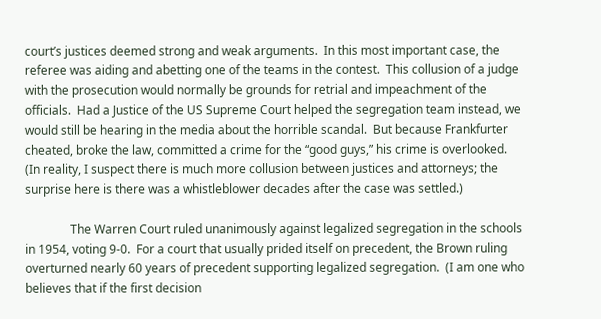court’s justices deemed strong and weak arguments.  In this most important case, the referee was aiding and abetting one of the teams in the contest.  This collusion of a judge with the prosecution would normally be grounds for retrial and impeachment of the officials.  Had a Justice of the US Supreme Court helped the segregation team instead, we would still be hearing in the media about the horrible scandal.  But because Frankfurter cheated, broke the law, committed a crime for the “good guys,” his crime is overlooked.  (In reality, I suspect there is much more collusion between justices and attorneys; the surprise here is there was a whistleblower decades after the case was settled.)

               The Warren Court ruled unanimously against legalized segregation in the schools in 1954, voting 9-0.  For a court that usually prided itself on precedent, the Brown ruling overturned nearly 60 years of precedent supporting legalized segregation.  (I am one who believes that if the first decision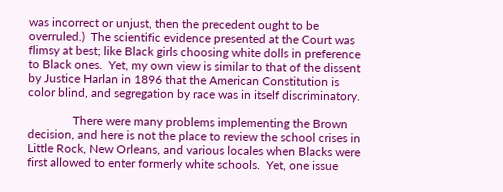was incorrect or unjust, then the precedent ought to be overruled.)  The scientific evidence presented at the Court was flimsy at best; like Black girls choosing white dolls in preference to Black ones.  Yet, my own view is similar to that of the dissent by Justice Harlan in 1896 that the American Constitution is color blind, and segregation by race was in itself discriminatory.

               There were many problems implementing the Brown decision, and here is not the place to review the school crises in Little Rock, New Orleans, and various locales when Blacks were first allowed to enter formerly white schools.  Yet, one issue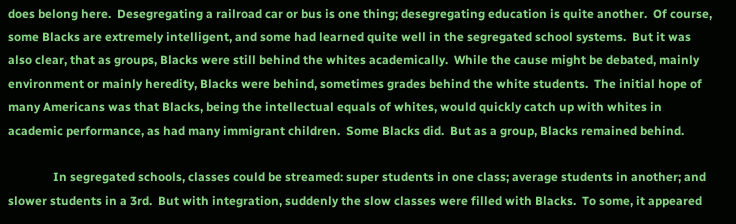does belong here.  Desegregating a railroad car or bus is one thing; desegregating education is quite another.  Of course, some Blacks are extremely intelligent, and some had learned quite well in the segregated school systems.  But it was also clear, that as groups, Blacks were still behind the whites academically.  While the cause might be debated, mainly environment or mainly heredity, Blacks were behind, sometimes grades behind the white students.  The initial hope of many Americans was that Blacks, being the intellectual equals of whites, would quickly catch up with whites in academic performance, as had many immigrant children.  Some Blacks did.  But as a group, Blacks remained behind.

               In segregated schools, classes could be streamed: super students in one class; average students in another; and slower students in a 3rd.  But with integration, suddenly the slow classes were filled with Blacks.  To some, it appeared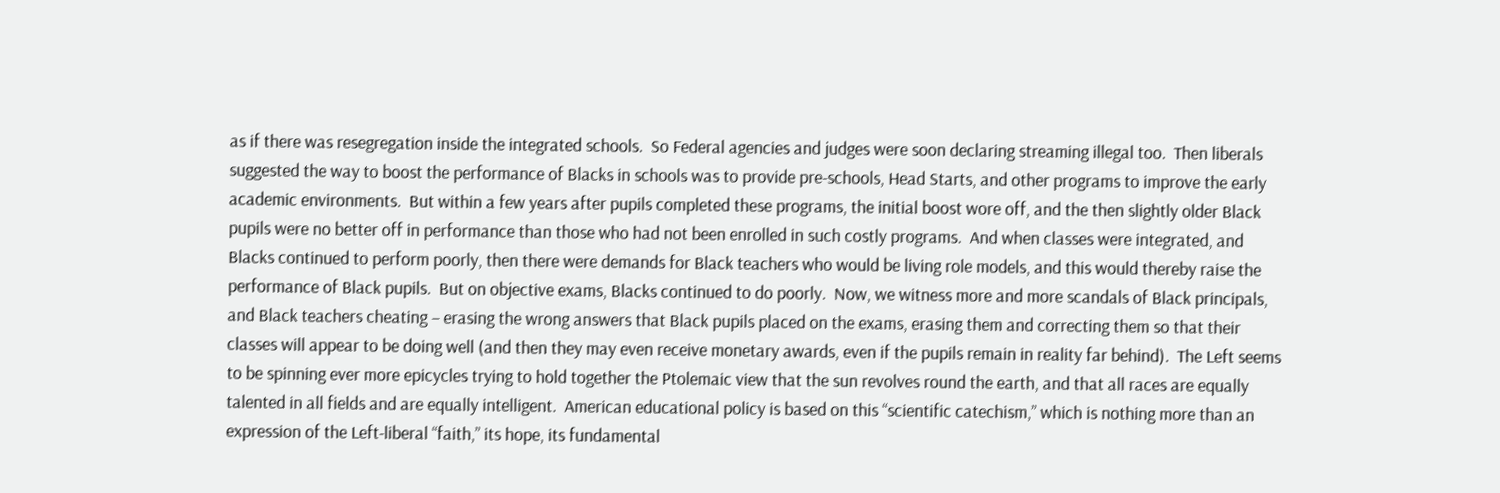as if there was resegregation inside the integrated schools.  So Federal agencies and judges were soon declaring streaming illegal too.  Then liberals suggested the way to boost the performance of Blacks in schools was to provide pre-schools, Head Starts, and other programs to improve the early academic environments.  But within a few years after pupils completed these programs, the initial boost wore off, and the then slightly older Black pupils were no better off in performance than those who had not been enrolled in such costly programs.  And when classes were integrated, and Blacks continued to perform poorly, then there were demands for Black teachers who would be living role models, and this would thereby raise the performance of Black pupils.  But on objective exams, Blacks continued to do poorly.  Now, we witness more and more scandals of Black principals, and Black teachers cheating – erasing the wrong answers that Black pupils placed on the exams, erasing them and correcting them so that their classes will appear to be doing well (and then they may even receive monetary awards, even if the pupils remain in reality far behind).  The Left seems to be spinning ever more epicycles trying to hold together the Ptolemaic view that the sun revolves round the earth, and that all races are equally talented in all fields and are equally intelligent.  American educational policy is based on this “scientific catechism,” which is nothing more than an expression of the Left-liberal “faith,” its hope, its fundamental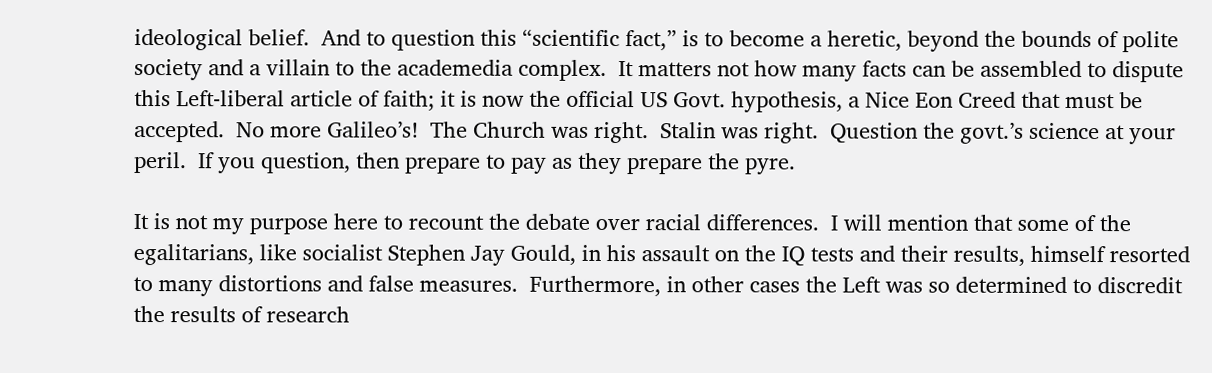ideological belief.  And to question this “scientific fact,” is to become a heretic, beyond the bounds of polite society and a villain to the academedia complex.  It matters not how many facts can be assembled to dispute this Left-liberal article of faith; it is now the official US Govt. hypothesis, a Nice Eon Creed that must be accepted.  No more Galileo’s!  The Church was right.  Stalin was right.  Question the govt.’s science at your peril.  If you question, then prepare to pay as they prepare the pyre.

It is not my purpose here to recount the debate over racial differences.  I will mention that some of the egalitarians, like socialist Stephen Jay Gould, in his assault on the IQ tests and their results, himself resorted to many distortions and false measures.  Furthermore, in other cases the Left was so determined to discredit the results of research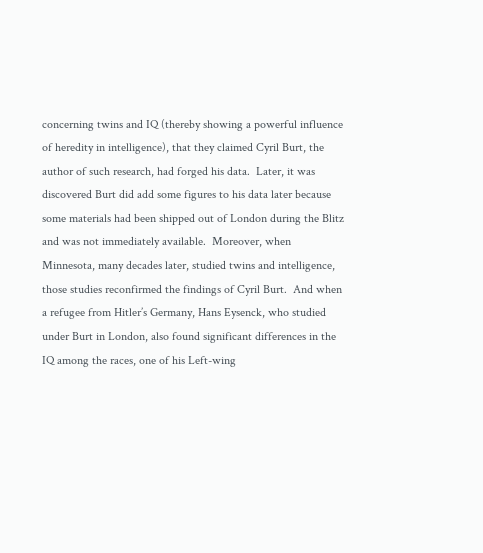concerning twins and IQ (thereby showing a powerful influence of heredity in intelligence), that they claimed Cyril Burt, the author of such research, had forged his data.  Later, it was discovered Burt did add some figures to his data later because some materials had been shipped out of London during the Blitz and was not immediately available.  Moreover, when Minnesota, many decades later, studied twins and intelligence, those studies reconfirmed the findings of Cyril Burt.  And when a refugee from Hitler’s Germany, Hans Eysenck, who studied under Burt in London, also found significant differences in the IQ among the races, one of his Left-wing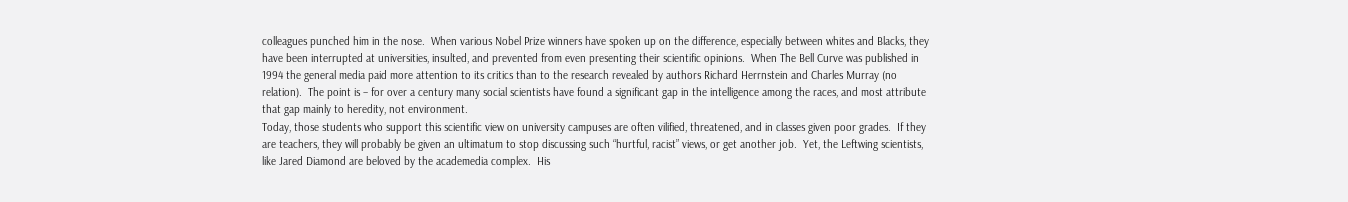colleagues punched him in the nose.  When various Nobel Prize winners have spoken up on the difference, especially between whites and Blacks, they have been interrupted at universities, insulted, and prevented from even presenting their scientific opinions.  When The Bell Curve was published in 1994 the general media paid more attention to its critics than to the research revealed by authors Richard Herrnstein and Charles Murray (no relation).  The point is – for over a century many social scientists have found a significant gap in the intelligence among the races, and most attribute that gap mainly to heredity, not environment.
Today, those students who support this scientific view on university campuses are often vilified, threatened, and in classes given poor grades.  If they are teachers, they will probably be given an ultimatum to stop discussing such “hurtful, racist” views, or get another job.  Yet, the Leftwing scientists, like Jared Diamond are beloved by the academedia complex.  His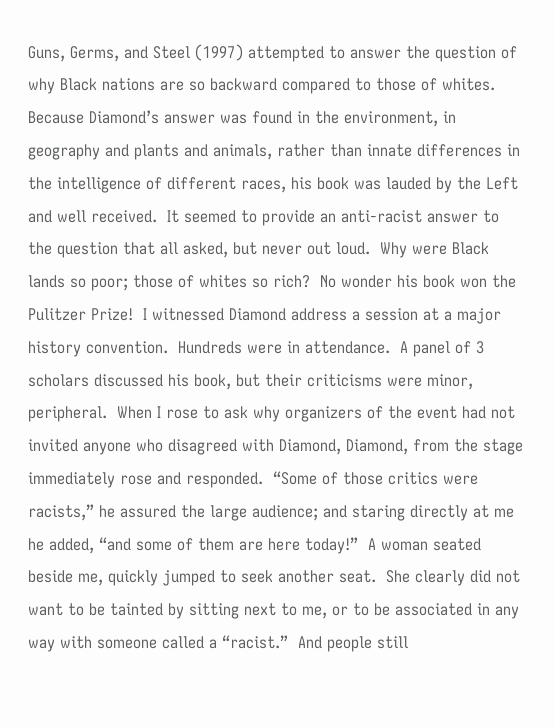Guns, Germs, and Steel (1997) attempted to answer the question of why Black nations are so backward compared to those of whites.  Because Diamond’s answer was found in the environment, in geography and plants and animals, rather than innate differences in the intelligence of different races, his book was lauded by the Left and well received.  It seemed to provide an anti-racist answer to the question that all asked, but never out loud.  Why were Black lands so poor; those of whites so rich?  No wonder his book won the Pulitzer Prize!  I witnessed Diamond address a session at a major history convention.  Hundreds were in attendance.  A panel of 3 scholars discussed his book, but their criticisms were minor, peripheral.  When I rose to ask why organizers of the event had not invited anyone who disagreed with Diamond, Diamond, from the stage immediately rose and responded.  “Some of those critics were racists,” he assured the large audience; and staring directly at me he added, “and some of them are here today!”  A woman seated beside me, quickly jumped to seek another seat.  She clearly did not want to be tainted by sitting next to me, or to be associated in any way with someone called a “racist.”  And people still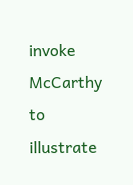invoke McCarthy to illustrate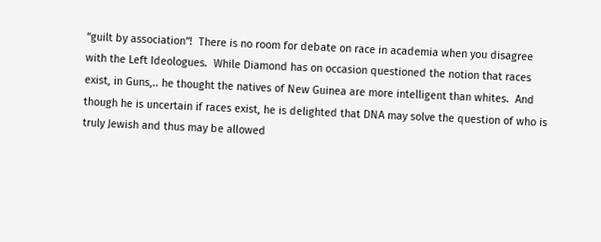“guilt by association”!  There is no room for debate on race in academia when you disagree with the Left Ideologues.  While Diamond has on occasion questioned the notion that races exist, in Guns,.. he thought the natives of New Guinea are more intelligent than whites.  And though he is uncertain if races exist, he is delighted that DNA may solve the question of who is truly Jewish and thus may be allowed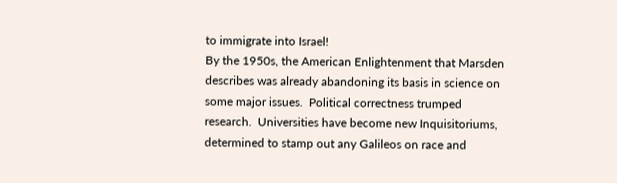to immigrate into Israel!
By the 1950s, the American Enlightenment that Marsden describes was already abandoning its basis in science on some major issues.  Political correctness trumped research.  Universities have become new Inquisitoriums, determined to stamp out any Galileos on race and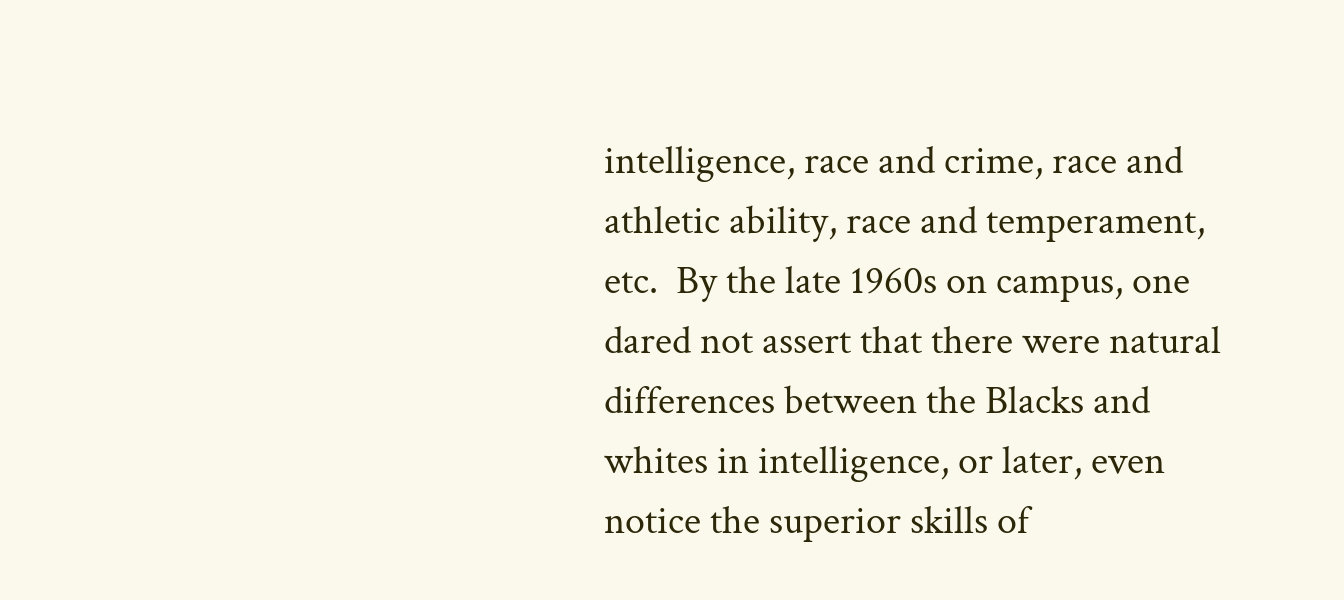intelligence, race and crime, race and athletic ability, race and temperament, etc.  By the late 1960s on campus, one dared not assert that there were natural differences between the Blacks and whites in intelligence, or later, even notice the superior skills of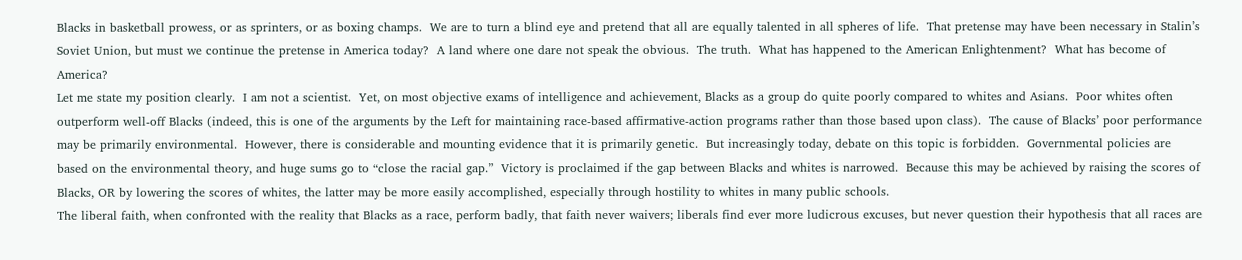Blacks in basketball prowess, or as sprinters, or as boxing champs.  We are to turn a blind eye and pretend that all are equally talented in all spheres of life.  That pretense may have been necessary in Stalin’s Soviet Union, but must we continue the pretense in America today?  A land where one dare not speak the obvious.  The truth.  What has happened to the American Enlightenment?  What has become of America?
Let me state my position clearly.  I am not a scientist.  Yet, on most objective exams of intelligence and achievement, Blacks as a group do quite poorly compared to whites and Asians.  Poor whites often outperform well-off Blacks (indeed, this is one of the arguments by the Left for maintaining race-based affirmative-action programs rather than those based upon class).  The cause of Blacks’ poor performance may be primarily environmental.  However, there is considerable and mounting evidence that it is primarily genetic.  But increasingly today, debate on this topic is forbidden.  Governmental policies are based on the environmental theory, and huge sums go to “close the racial gap.”  Victory is proclaimed if the gap between Blacks and whites is narrowed.  Because this may be achieved by raising the scores of Blacks, OR by lowering the scores of whites, the latter may be more easily accomplished, especially through hostility to whites in many public schools.
The liberal faith, when confronted with the reality that Blacks as a race, perform badly, that faith never waivers; liberals find ever more ludicrous excuses, but never question their hypothesis that all races are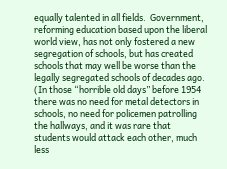equally talented in all fields.  Government, reforming education based upon the liberal world view, has not only fostered a new segregation of schools, but has created schools that may well be worse than the legally segregated schools of decades ago.   (In those “horrible old days” before 1954 there was no need for metal detectors in schools, no need for policemen patrolling the hallways, and it was rare that students would attack each other, much less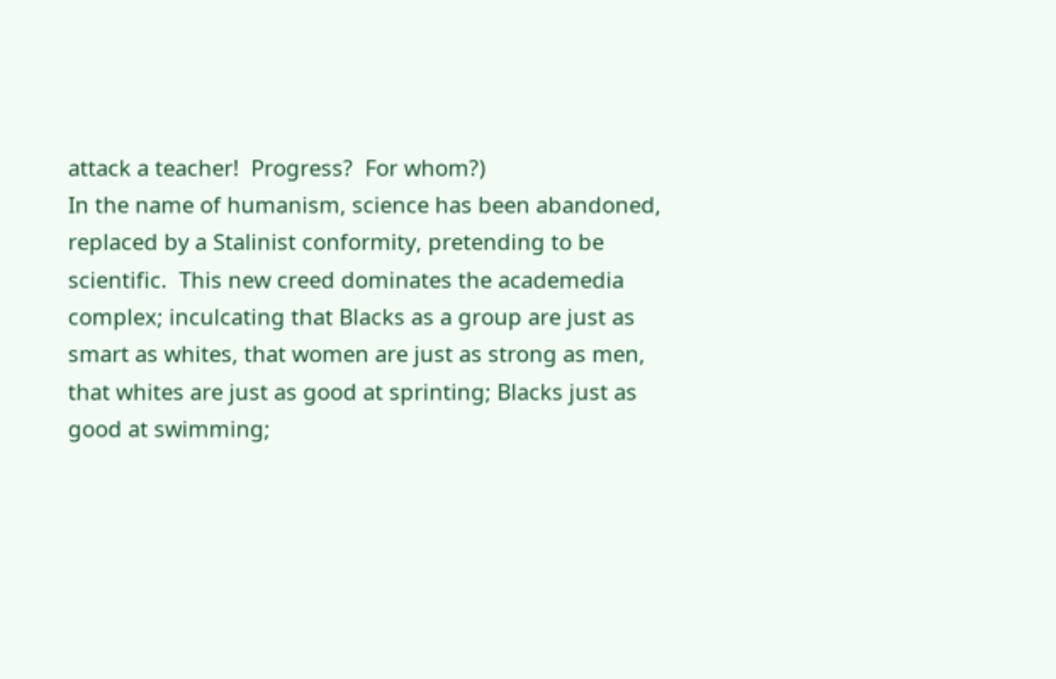attack a teacher!  Progress?  For whom?)
In the name of humanism, science has been abandoned, replaced by a Stalinist conformity, pretending to be scientific.  This new creed dominates the academedia complex; inculcating that Blacks as a group are just as smart as whites, that women are just as strong as men, that whites are just as good at sprinting; Blacks just as good at swimming;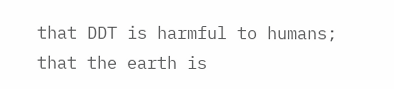that DDT is harmful to humans; that the earth is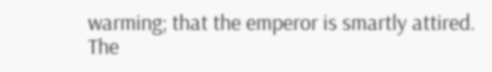warming; that the emperor is smartly attired.  The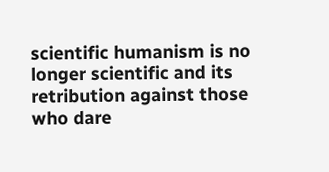scientific humanism is no longer scientific and its retribution against those who dare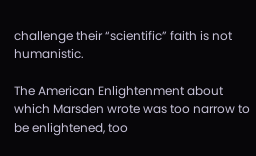challenge their “scientific” faith is not humanistic.

The American Enlightenment about which Marsden wrote was too narrow to be enlightened, too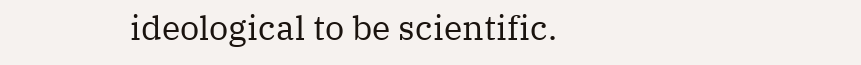ideological to be scientific.